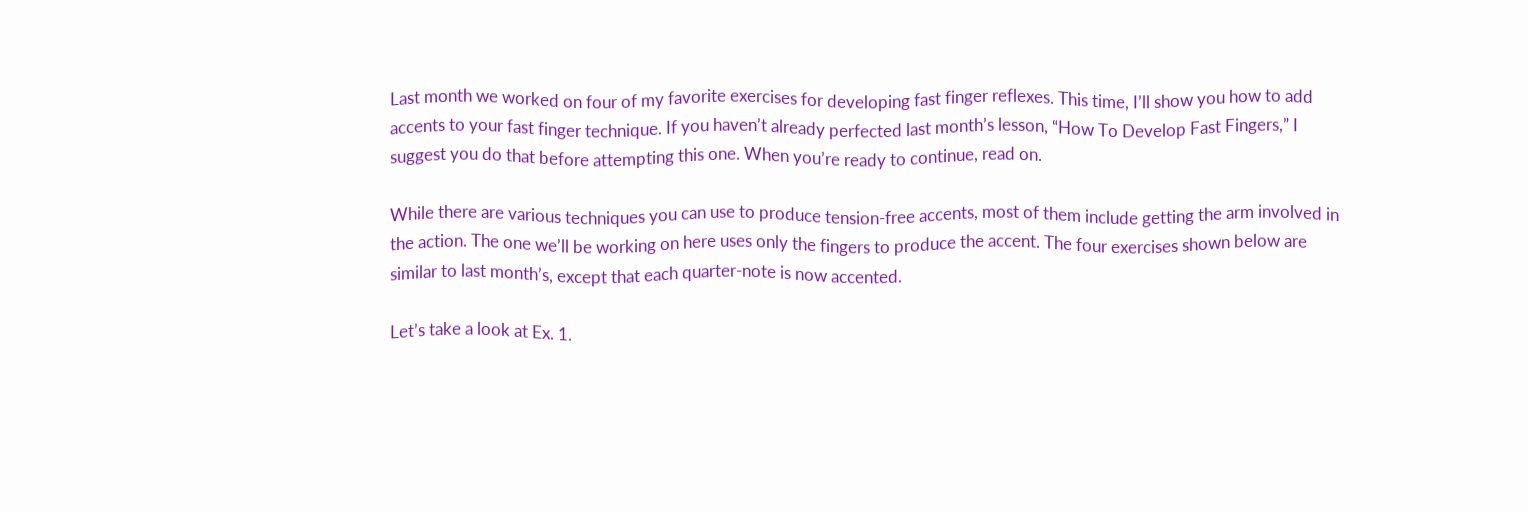Last month we worked on four of my favorite exercises for developing fast finger reflexes. This time, I’ll show you how to add accents to your fast finger technique. If you haven’t already perfected last month’s lesson, “How To Develop Fast Fingers,” I suggest you do that before attempting this one. When you’re ready to continue, read on.

While there are various techniques you can use to produce tension-free accents, most of them include getting the arm involved in the action. The one we’ll be working on here uses only the fingers to produce the accent. The four exercises shown below are similar to last month’s, except that each quarter-note is now accented.

Let’s take a look at Ex. 1.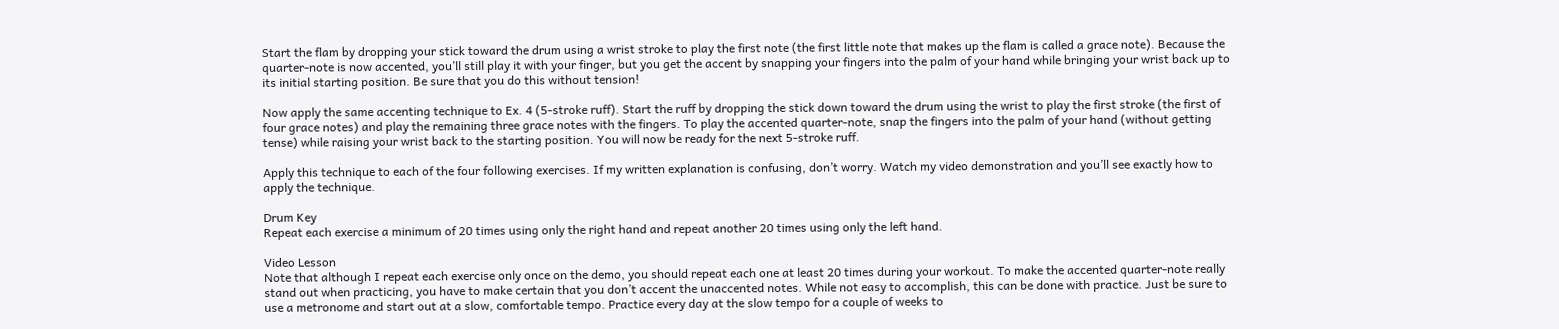Start the flam by dropping your stick toward the drum using a wrist stroke to play the first note (the first little note that makes up the flam is called a grace note). Because the quarter-note is now accented, you’ll still play it with your finger, but you get the accent by snapping your fingers into the palm of your hand while bringing your wrist back up to its initial starting position. Be sure that you do this without tension!

Now apply the same accenting technique to Ex. 4 (5-stroke ruff). Start the ruff by dropping the stick down toward the drum using the wrist to play the first stroke (the first of four grace notes) and play the remaining three grace notes with the fingers. To play the accented quarter-note, snap the fingers into the palm of your hand (without getting tense) while raising your wrist back to the starting position. You will now be ready for the next 5-stroke ruff.

Apply this technique to each of the four following exercises. If my written explanation is confusing, don’t worry. Watch my video demonstration and you’ll see exactly how to apply the technique.

Drum Key
Repeat each exercise a minimum of 20 times using only the right hand and repeat another 20 times using only the left hand.

Video Lesson
Note that although I repeat each exercise only once on the demo, you should repeat each one at least 20 times during your workout. To make the accented quarter-note really stand out when practicing, you have to make certain that you don’t accent the unaccented notes. While not easy to accomplish, this can be done with practice. Just be sure to use a metronome and start out at a slow, comfortable tempo. Practice every day at the slow tempo for a couple of weeks to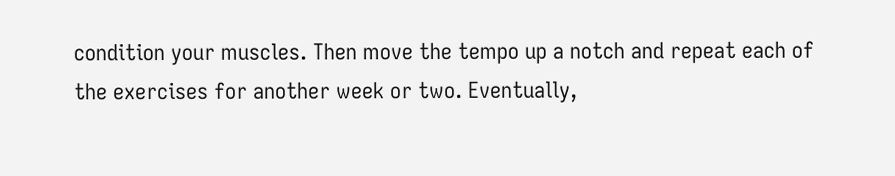condition your muscles. Then move the tempo up a notch and repeat each of the exercises for another week or two. Eventually,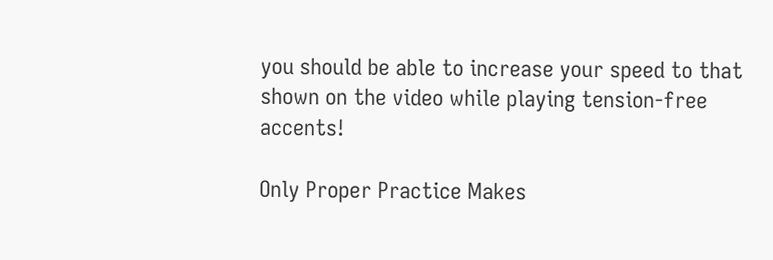you should be able to increase your speed to that shown on the video while playing tension-free accents!

Only Proper Practice Makes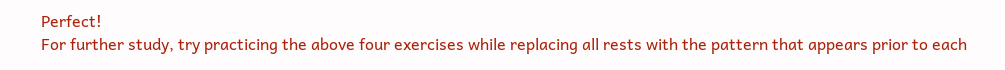Perfect!
For further study, try practicing the above four exercises while replacing all rests with the pattern that appears prior to each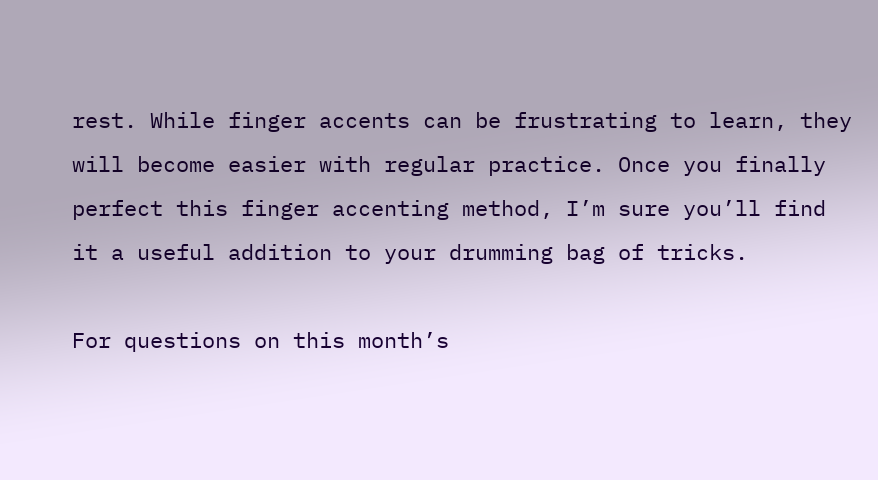rest. While finger accents can be frustrating to learn, they will become easier with regular practice. Once you finally perfect this finger accenting method, I’m sure you’ll find it a useful addition to your drumming bag of tricks.

For questions on this month’s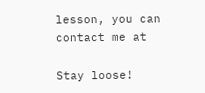lesson, you can contact me at

Stay loose!